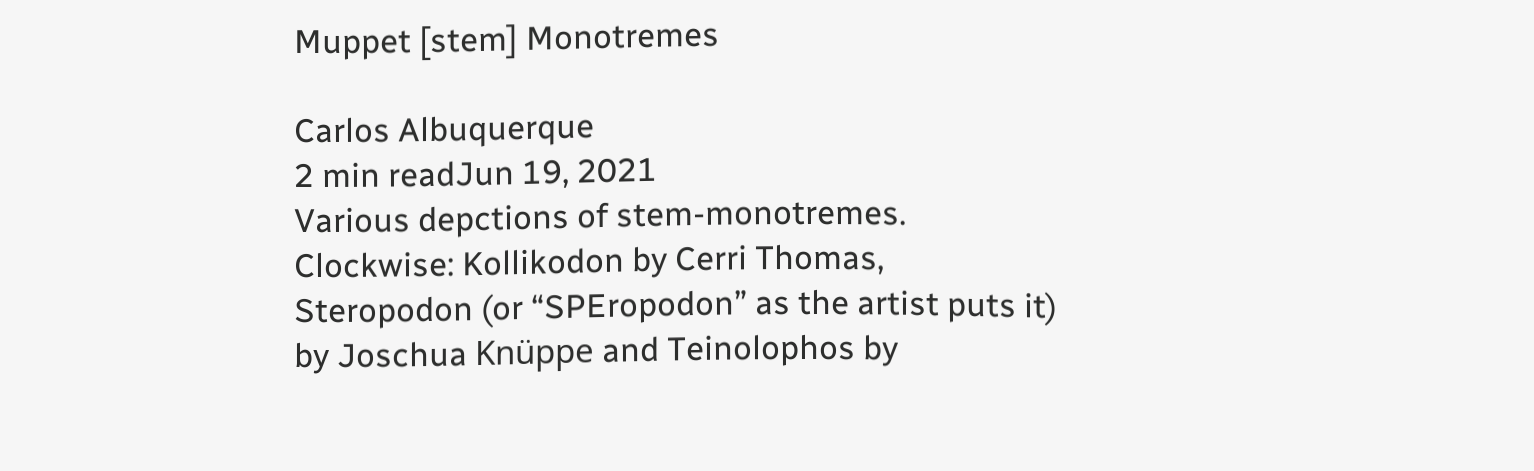Muppet [stem] Monotremes

Carlos Albuquerque
2 min readJun 19, 2021
Various depctions of stem-monotremes. Clockwise: Kollikodon by Cerri Thomas, Steropodon (or “SPEropodon” as the artist puts it) by Joschua Knüppe and Teinolophos by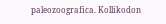paleozoografica. Kollikodon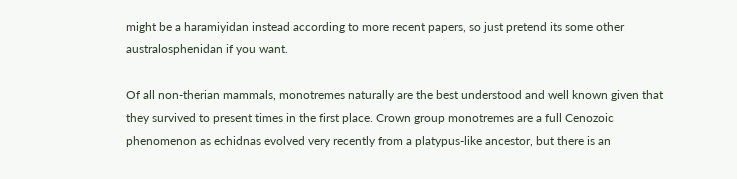might be a haramiyidan instead according to more recent papers, so just pretend its some other australosphenidan if you want.

Of all non-therian mammals, monotremes naturally are the best understood and well known given that they survived to present times in the first place. Crown group monotremes are a full Cenozoic phenomenon as echidnas evolved very recently from a platypus-like ancestor, but there is an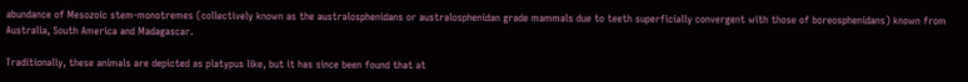abundance of Mesozoic stem-monotremes (collectively known as the australosphenidans or australosphenidan grade mammals due to teeth superficially convergent with those of boreosphenidans) known from Australia, South America and Madagascar.

Traditionally, these animals are depicted as platypus like, but it has since been found that at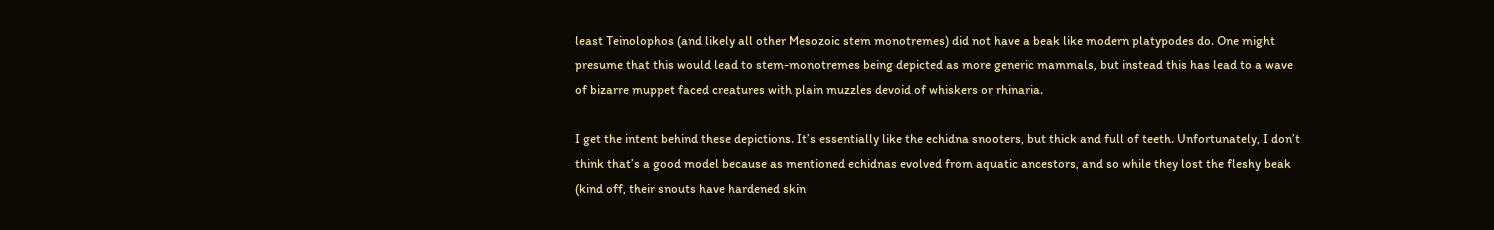least Teinolophos (and likely all other Mesozoic stem monotremes) did not have a beak like modern platypodes do. One might presume that this would lead to stem-monotremes being depicted as more generic mammals, but instead this has lead to a wave of bizarre muppet faced creatures with plain muzzles devoid of whiskers or rhinaria.

I get the intent behind these depictions. It’s essentially like the echidna snooters, but thick and full of teeth. Unfortunately, I don’t think that’s a good model because as mentioned echidnas evolved from aquatic ancestors, and so while they lost the fleshy beak (kind off, their snouts have hardened skin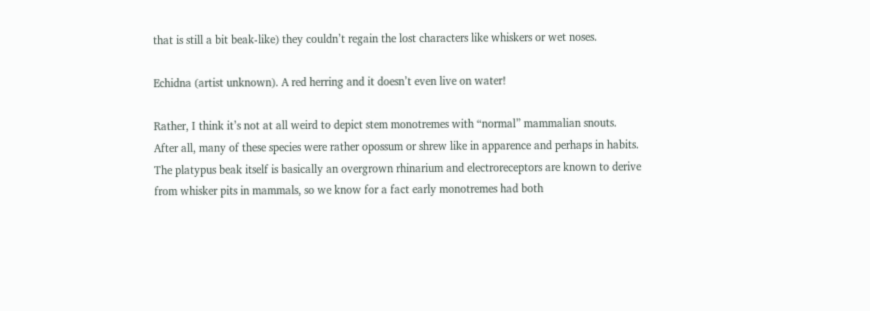that is still a bit beak-like) they couldn’t regain the lost characters like whiskers or wet noses.

Echidna (artist unknown). A red herring and it doesn’t even live on water!

Rather, I think it’s not at all weird to depict stem monotremes with “normal” mammalian snouts. After all, many of these species were rather opossum or shrew like in apparence and perhaps in habits. The platypus beak itself is basically an overgrown rhinarium and electroreceptors are known to derive from whisker pits in mammals, so we know for a fact early monotremes had both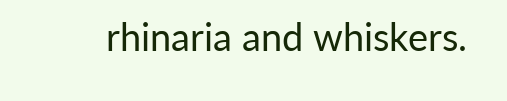rhinaria and whiskers.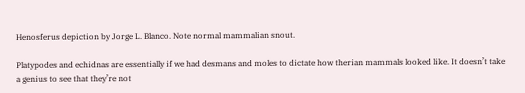Henosferus depiction by Jorge L. Blanco. Note normal mammalian snout.

Platypodes and echidnas are essentially if we had desmans and moles to dictate how therian mammals looked like. It doesn’t take a genius to see that they’re not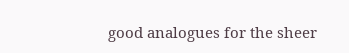good analogues for the sheer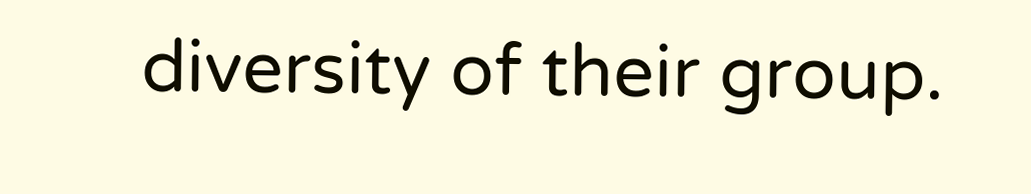diversity of their group.